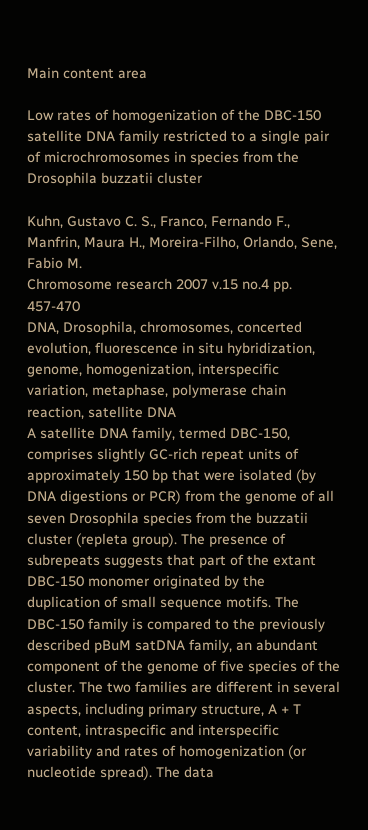Main content area

Low rates of homogenization of the DBC-150 satellite DNA family restricted to a single pair of microchromosomes in species from the Drosophila buzzatii cluster

Kuhn, Gustavo C. S., Franco, Fernando F., Manfrin, Maura H., Moreira-Filho, Orlando, Sene, Fabio M.
Chromosome research 2007 v.15 no.4 pp. 457-470
DNA, Drosophila, chromosomes, concerted evolution, fluorescence in situ hybridization, genome, homogenization, interspecific variation, metaphase, polymerase chain reaction, satellite DNA
A satellite DNA family, termed DBC-150, comprises slightly GC-rich repeat units of approximately 150 bp that were isolated (by DNA digestions or PCR) from the genome of all seven Drosophila species from the buzzatii cluster (repleta group). The presence of subrepeats suggests that part of the extant DBC-150 monomer originated by the duplication of small sequence motifs. The DBC-150 family is compared to the previously described pBuM satDNA family, an abundant component of the genome of five species of the cluster. The two families are different in several aspects, including primary structure, A + T content, intraspecific and interspecific variability and rates of homogenization (or nucleotide spread). The data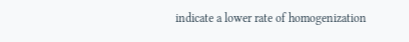indicate a lower rate of homogenization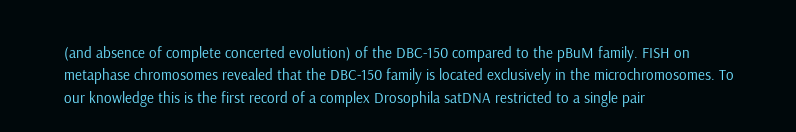(and absence of complete concerted evolution) of the DBC-150 compared to the pBuM family. FISH on metaphase chromosomes revealed that the DBC-150 family is located exclusively in the microchromosomes. To our knowledge this is the first record of a complex Drosophila satDNA restricted to a single pair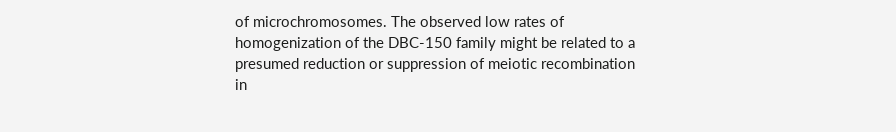of microchromosomes. The observed low rates of homogenization of the DBC-150 family might be related to a presumed reduction or suppression of meiotic recombination in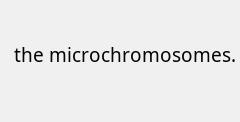the microchromosomes.